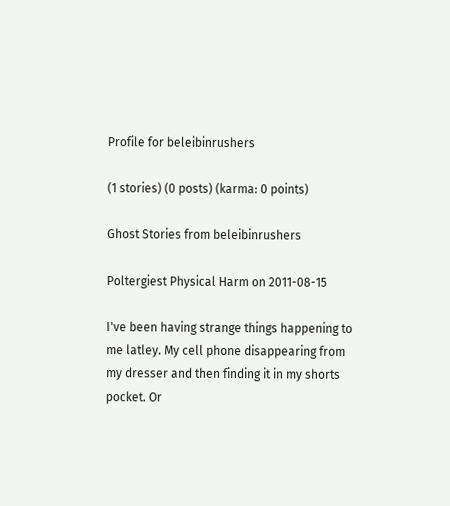Profile for beleibinrushers

(1 stories) (0 posts) (karma: 0 points)

Ghost Stories from beleibinrushers

Poltergiest Physical Harm on 2011-08-15

I've been having strange things happening to me latley. My cell phone disappearing from my dresser and then finding it in my shorts pocket. Or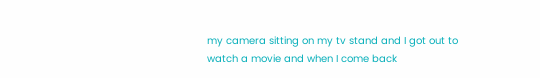my camera sitting on my tv stand and I got out to watch a movie and when I come back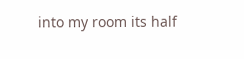into my room its half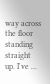way across the floor standing straight up. I've ...